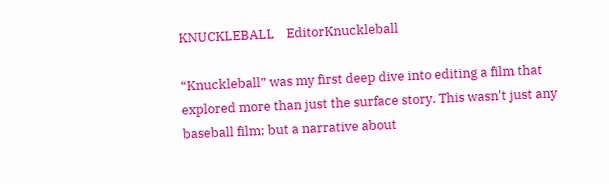KNUCKLEBALL    EditorKnuckleball

“Knuckleball” was my first deep dive into editing a film that explored more than just the surface story. This wasn't just any baseball film; but a narrative about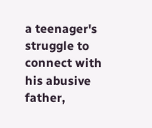a teenager's struggle to connect with his abusive father,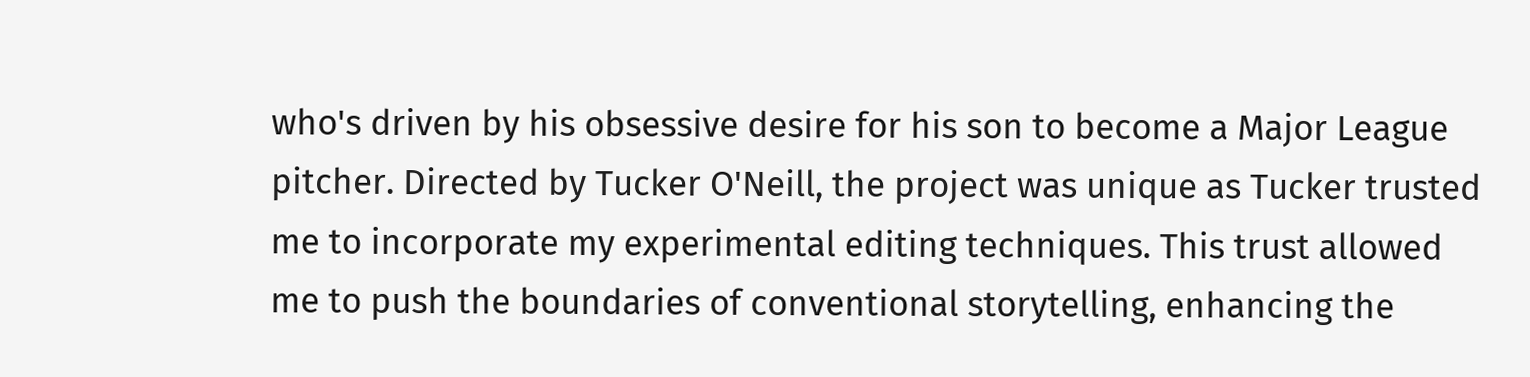who's driven by his obsessive desire for his son to become a Major League pitcher. Directed by Tucker O'Neill, the project was unique as Tucker trusted me to incorporate my experimental editing techniques. This trust allowed me to push the boundaries of conventional storytelling, enhancing the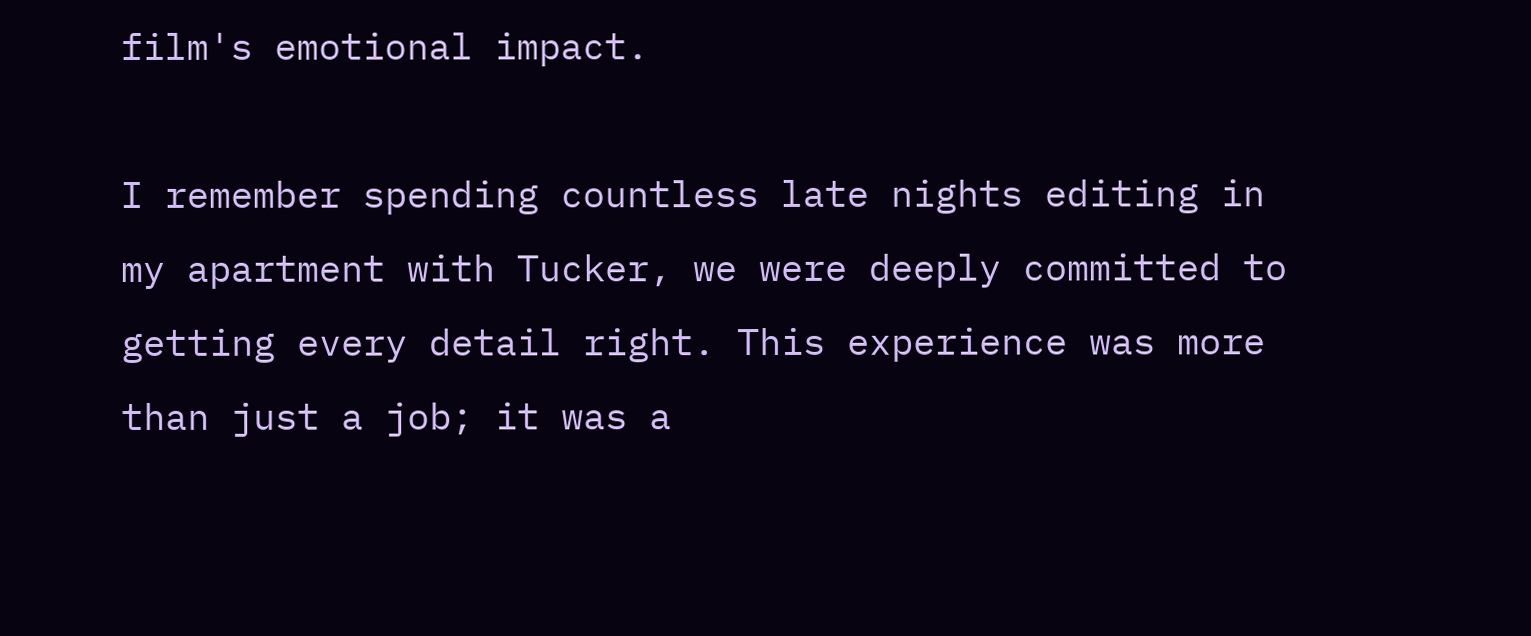film's emotional impact.

I remember spending countless late nights editing in my apartment with Tucker, we were deeply committed to getting every detail right. This experience was more than just a job; it was a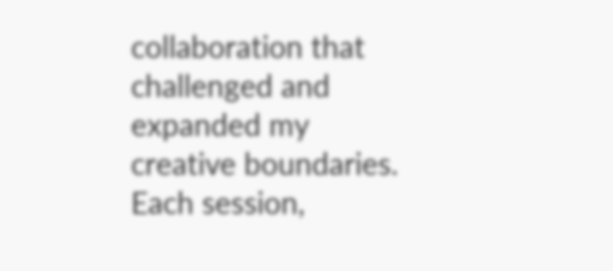collaboration that challenged and expanded my creative boundaries. Each session,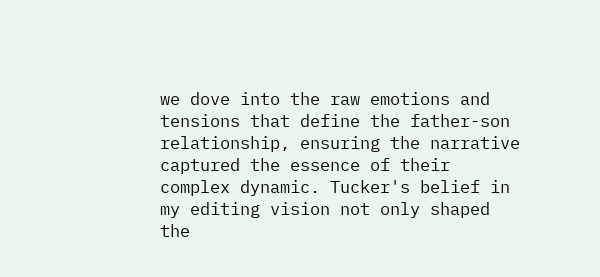we dove into the raw emotions and tensions that define the father-son relationship, ensuring the narrative captured the essence of their complex dynamic. Tucker's belief in my editing vision not only shaped the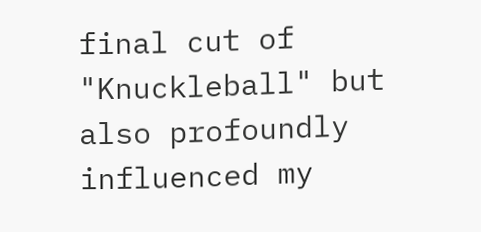final cut of "Knuckleball" but also profoundly influenced my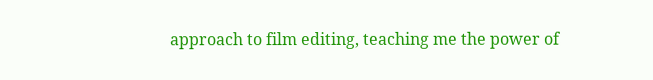approach to film editing, teaching me the power of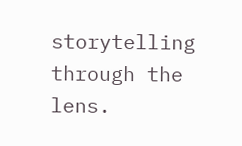storytelling through the lens.